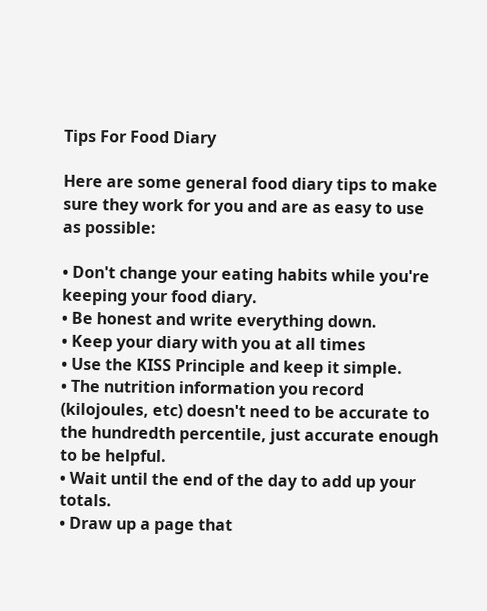Tips For Food Diary

Here are some general food diary tips to make sure they work for you and are as easy to use as possible:

• Don't change your eating habits while you're keeping your food diary.
• Be honest and write everything down.
• Keep your diary with you at all times
• Use the KISS Principle and keep it simple.
• The nutrition information you record (kilojoules, etc) doesn't need to be accurate to the hundredth percentile, just accurate enough to be helpful.
• Wait until the end of the day to add up your totals.
• Draw up a page that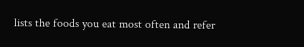lists the foods you eat most often and refer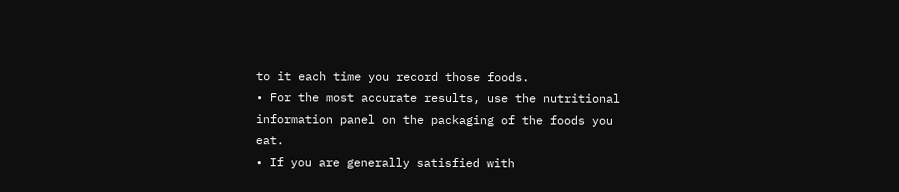to it each time you record those foods.
• For the most accurate results, use the nutritional information panel on the packaging of the foods you eat.
• If you are generally satisfied with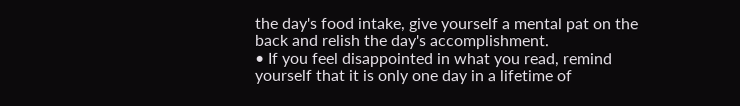the day's food intake, give yourself a mental pat on the back and relish the day's accomplishment.
• If you feel disappointed in what you read, remind yourself that it is only one day in a lifetime of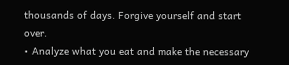thousands of days. Forgive yourself and start over.
• Analyze what you eat and make the necessary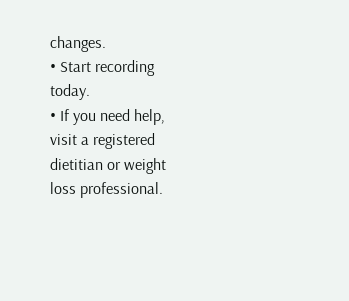changes.
• Start recording today.
• If you need help, visit a registered dietitian or weight loss professional.